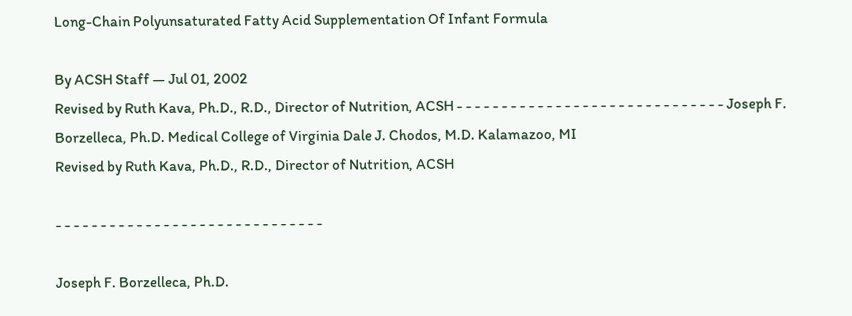Long-Chain Polyunsaturated Fatty Acid Supplementation Of Infant Formula

By ACSH Staff — Jul 01, 2002
Revised by Ruth Kava, Ph.D., R.D., Director of Nutrition, ACSH - - - - - - - - - - - - - - - - - - - - - - - - - - - - - - Joseph F. Borzelleca, Ph.D. Medical College of Virginia Dale J. Chodos, M.D. Kalamazoo, MI
Revised by Ruth Kava, Ph.D., R.D., Director of Nutrition, ACSH

- - - - - - - - - - - - - - - - - - - - - - - - - - - - - -

Joseph F. Borzelleca, Ph.D.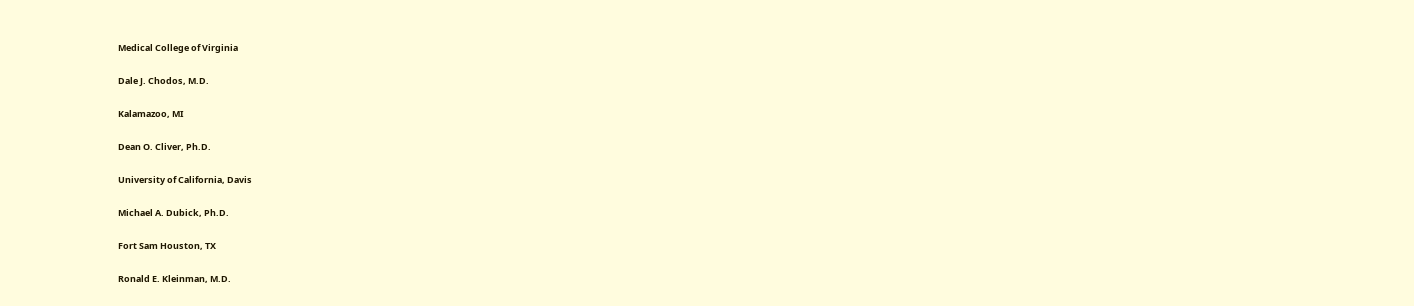Medical College of Virginia

Dale J. Chodos, M.D.

Kalamazoo, MI

Dean O. Cliver, Ph.D.

University of California, Davis

Michael A. Dubick, Ph.D.

Fort Sam Houston, TX

Ronald E. Kleinman, M.D.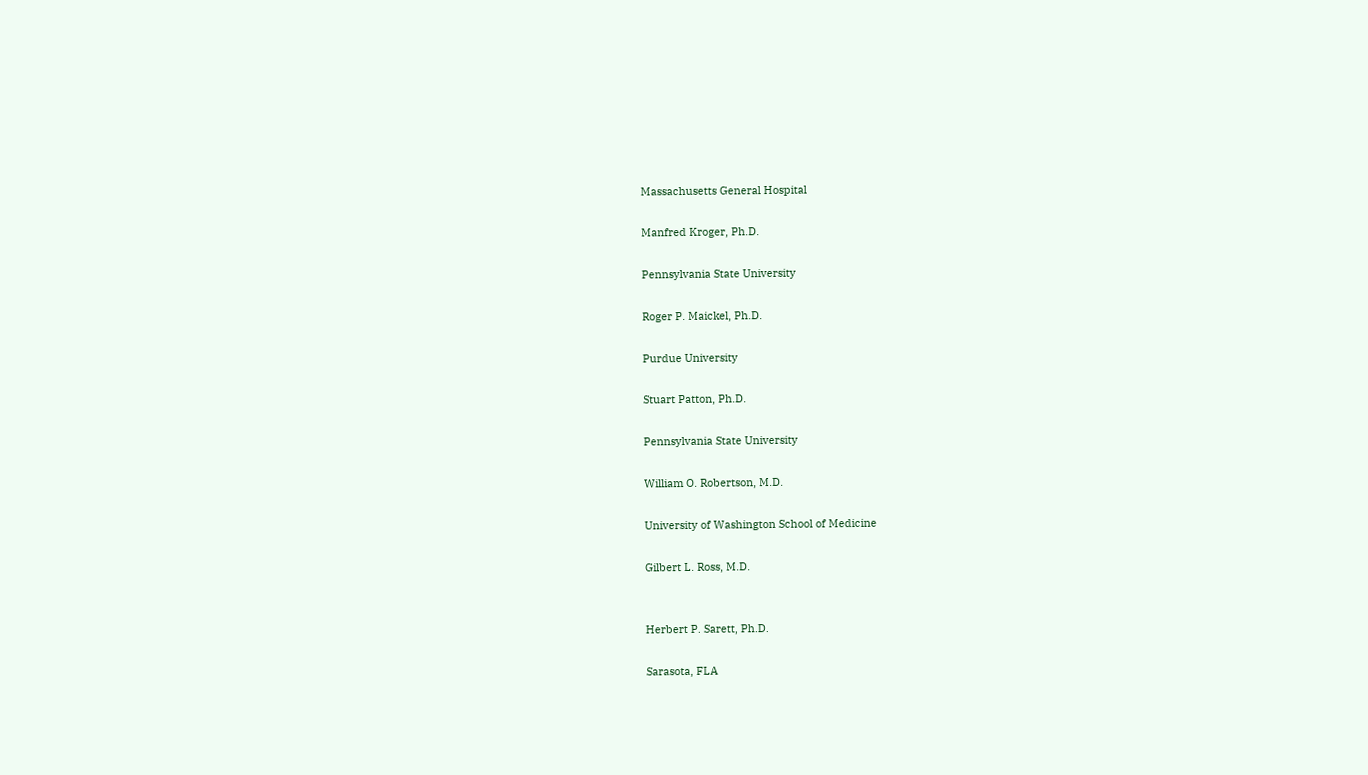Massachusetts General Hospital

Manfred Kroger, Ph.D.

Pennsylvania State University

Roger P. Maickel, Ph.D.

Purdue University

Stuart Patton, Ph.D.

Pennsylvania State University

William O. Robertson, M.D.

University of Washington School of Medicine

Gilbert L. Ross, M.D.


Herbert P. Sarett, Ph.D.

Sarasota, FLA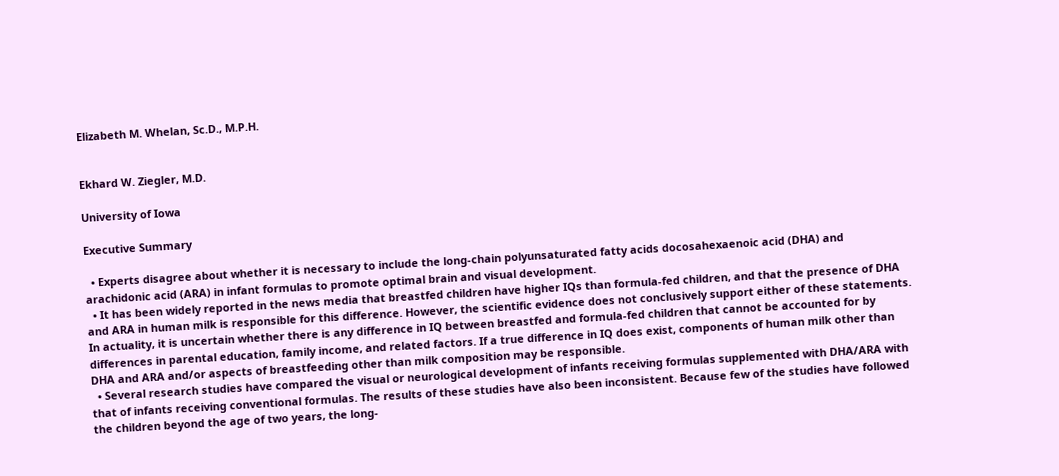Elizabeth M. Whelan, Sc.D., M.P.H.


Ekhard W. Ziegler, M.D.

University of Iowa

Executive Summary

  • Experts disagree about whether it is necessary to include the long-chain polyunsaturated fatty acids docosahexaenoic acid (DHA) and arachidonic acid (ARA) in infant formulas to promote optimal brain and visual development.
  • It has been widely reported in the news media that breastfed children have higher IQs than formula-fed children, and that the presence of DHA and ARA in human milk is responsible for this difference. However, the scientific evidence does not conclusively support either of these statements. In actuality, it is uncertain whether there is any difference in IQ between breastfed and formula-fed children that cannot be accounted for by differences in parental education, family income, and related factors. If a true difference in IQ does exist, components of human milk other than DHA and ARA and/or aspects of breastfeeding other than milk composition may be responsible.
  • Several research studies have compared the visual or neurological development of infants receiving formulas supplemented with DHA/ARA with that of infants receiving conventional formulas. The results of these studies have also been inconsistent. Because few of the studies have followed the children beyond the age of two years, the long-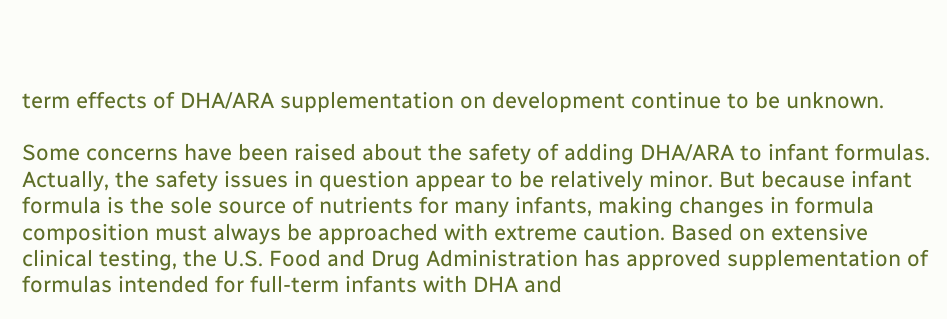term effects of DHA/ARA supplementation on development continue to be unknown.

Some concerns have been raised about the safety of adding DHA/ARA to infant formulas. Actually, the safety issues in question appear to be relatively minor. But because infant formula is the sole source of nutrients for many infants, making changes in formula composition must always be approached with extreme caution. Based on extensive clinical testing, the U.S. Food and Drug Administration has approved supplementation of formulas intended for full-term infants with DHA and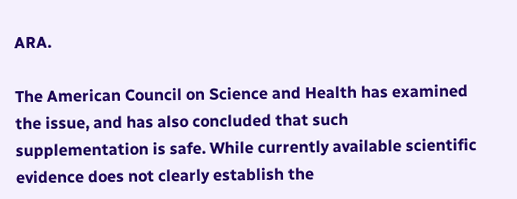ARA.

The American Council on Science and Health has examined the issue, and has also concluded that such supplementation is safe. While currently available scientific evidence does not clearly establish the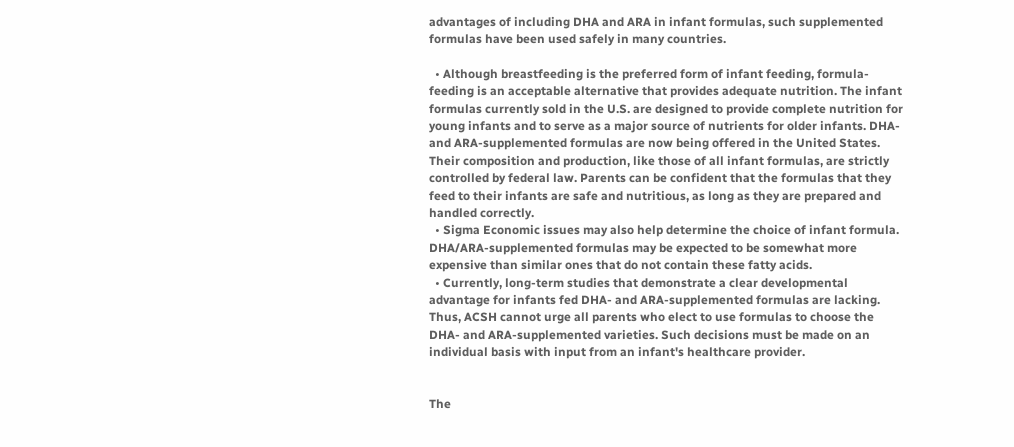advantages of including DHA and ARA in infant formulas, such supplemented formulas have been used safely in many countries.

  • Although breastfeeding is the preferred form of infant feeding, formula-feeding is an acceptable alternative that provides adequate nutrition. The infant formulas currently sold in the U.S. are designed to provide complete nutrition for young infants and to serve as a major source of nutrients for older infants. DHA- and ARA-supplemented formulas are now being offered in the United States. Their composition and production, like those of all infant formulas, are strictly controlled by federal law. Parents can be confident that the formulas that they feed to their infants are safe and nutritious, as long as they are prepared and handled correctly.
  • Sigma Economic issues may also help determine the choice of infant formula. DHA/ARA-supplemented formulas may be expected to be somewhat more expensive than similar ones that do not contain these fatty acids.
  • Currently, long-term studies that demonstrate a clear developmental advantage for infants fed DHA- and ARA-supplemented formulas are lacking. Thus, ACSH cannot urge all parents who elect to use formulas to choose the DHA- and ARA-supplemented varieties. Such decisions must be made on an individual basis with input from an infant's healthcare provider.


The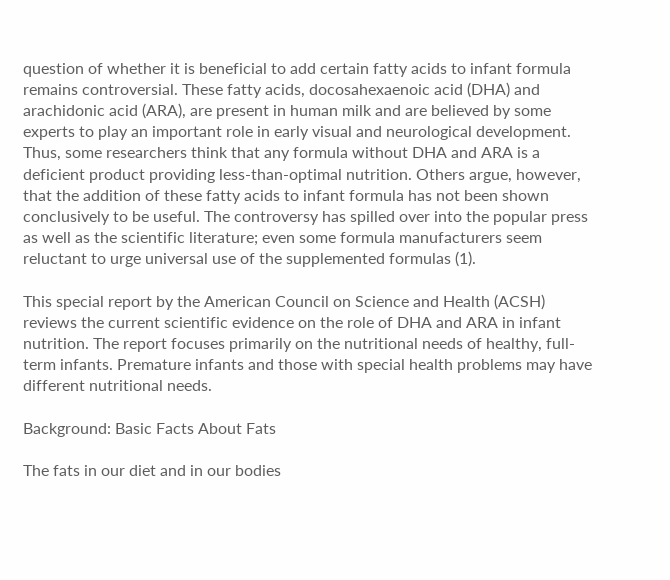question of whether it is beneficial to add certain fatty acids to infant formula remains controversial. These fatty acids, docosahexaenoic acid (DHA) and arachidonic acid (ARA), are present in human milk and are believed by some experts to play an important role in early visual and neurological development. Thus, some researchers think that any formula without DHA and ARA is a deficient product providing less-than-optimal nutrition. Others argue, however, that the addition of these fatty acids to infant formula has not been shown conclusively to be useful. The controversy has spilled over into the popular press as well as the scientific literature; even some formula manufacturers seem reluctant to urge universal use of the supplemented formulas (1).

This special report by the American Council on Science and Health (ACSH) reviews the current scientific evidence on the role of DHA and ARA in infant nutrition. The report focuses primarily on the nutritional needs of healthy, full-term infants. Premature infants and those with special health problems may have different nutritional needs.

Background: Basic Facts About Fats

The fats in our diet and in our bodies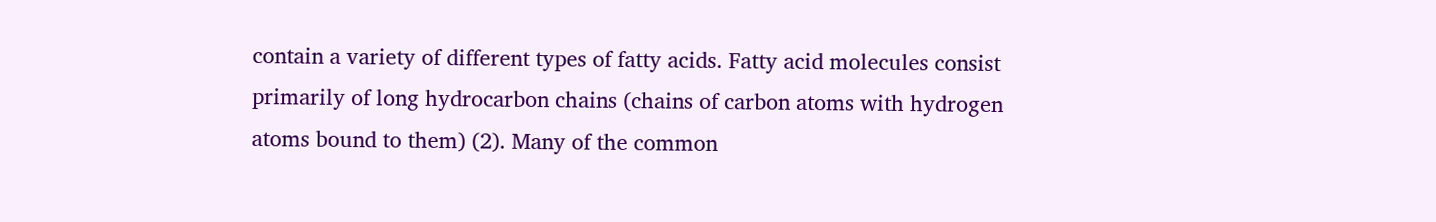contain a variety of different types of fatty acids. Fatty acid molecules consist primarily of long hydrocarbon chains (chains of carbon atoms with hydrogen atoms bound to them) (2). Many of the common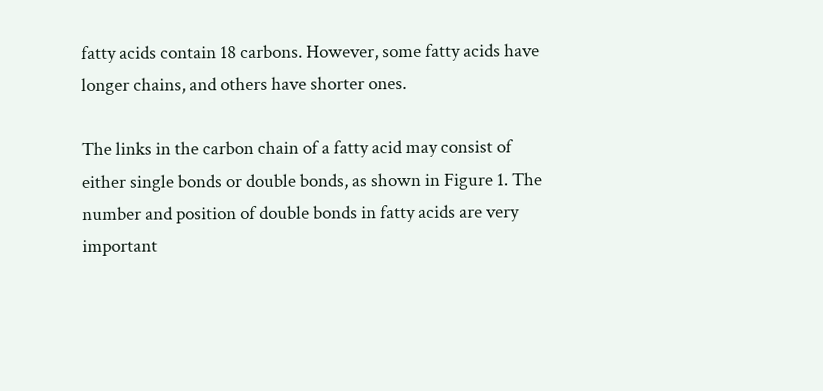fatty acids contain 18 carbons. However, some fatty acids have longer chains, and others have shorter ones.

The links in the carbon chain of a fatty acid may consist of either single bonds or double bonds, as shown in Figure 1. The number and position of double bonds in fatty acids are very important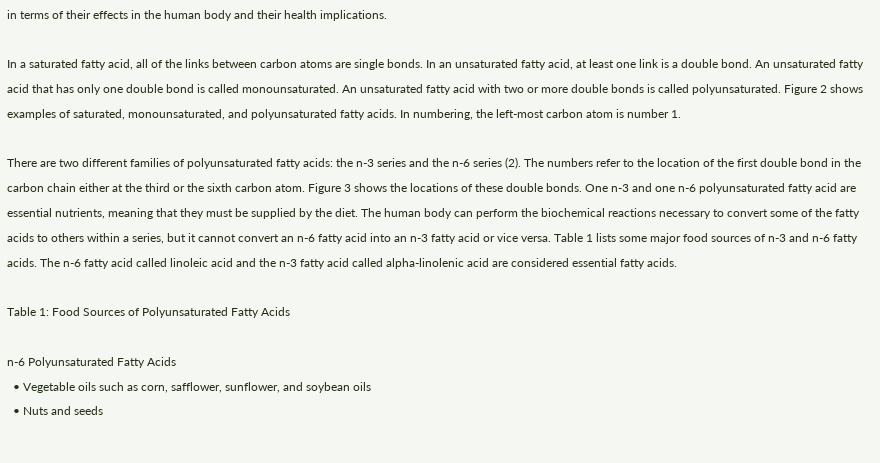in terms of their effects in the human body and their health implications.

In a saturated fatty acid, all of the links between carbon atoms are single bonds. In an unsaturated fatty acid, at least one link is a double bond. An unsaturated fatty acid that has only one double bond is called monounsaturated. An unsaturated fatty acid with two or more double bonds is called polyunsaturated. Figure 2 shows examples of saturated, monounsaturated, and polyunsaturated fatty acids. In numbering, the left-most carbon atom is number 1.

There are two different families of polyunsaturated fatty acids: the n-3 series and the n-6 series (2). The numbers refer to the location of the first double bond in the carbon chain either at the third or the sixth carbon atom. Figure 3 shows the locations of these double bonds. One n-3 and one n-6 polyunsaturated fatty acid are essential nutrients, meaning that they must be supplied by the diet. The human body can perform the biochemical reactions necessary to convert some of the fatty acids to others within a series, but it cannot convert an n-6 fatty acid into an n-3 fatty acid or vice versa. Table 1 lists some major food sources of n-3 and n-6 fatty acids. The n-6 fatty acid called linoleic acid and the n-3 fatty acid called alpha-linolenic acid are considered essential fatty acids.

Table 1: Food Sources of Polyunsaturated Fatty Acids

n-6 Polyunsaturated Fatty Acids
  • Vegetable oils such as corn, safflower, sunflower, and soybean oils
  • Nuts and seeds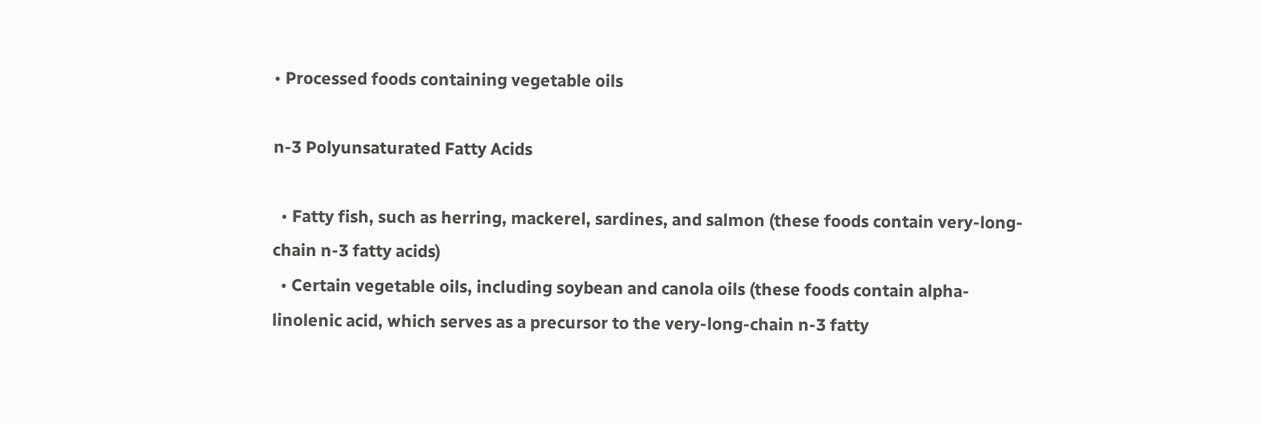• Processed foods containing vegetable oils

n-3 Polyunsaturated Fatty Acids

  • Fatty fish, such as herring, mackerel, sardines, and salmon (these foods contain very-long-chain n-3 fatty acids)
  • Certain vegetable oils, including soybean and canola oils (these foods contain alpha-linolenic acid, which serves as a precursor to the very-long-chain n-3 fatty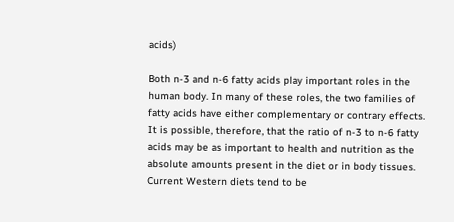acids)

Both n-3 and n-6 fatty acids play important roles in the human body. In many of these roles, the two families of fatty acids have either complementary or contrary effects. It is possible, therefore, that the ratio of n-3 to n-6 fatty acids may be as important to health and nutrition as the absolute amounts present in the diet or in body tissues. Current Western diets tend to be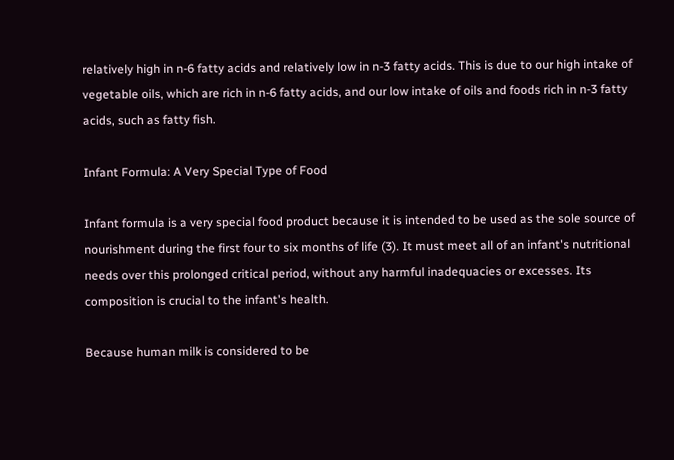relatively high in n-6 fatty acids and relatively low in n-3 fatty acids. This is due to our high intake of vegetable oils, which are rich in n-6 fatty acids, and our low intake of oils and foods rich in n-3 fatty acids, such as fatty fish.

Infant Formula: A Very Special Type of Food

Infant formula is a very special food product because it is intended to be used as the sole source of nourishment during the first four to six months of life (3). It must meet all of an infant's nutritional needs over this prolonged critical period, without any harmful inadequacies or excesses. Its composition is crucial to the infant's health.

Because human milk is considered to be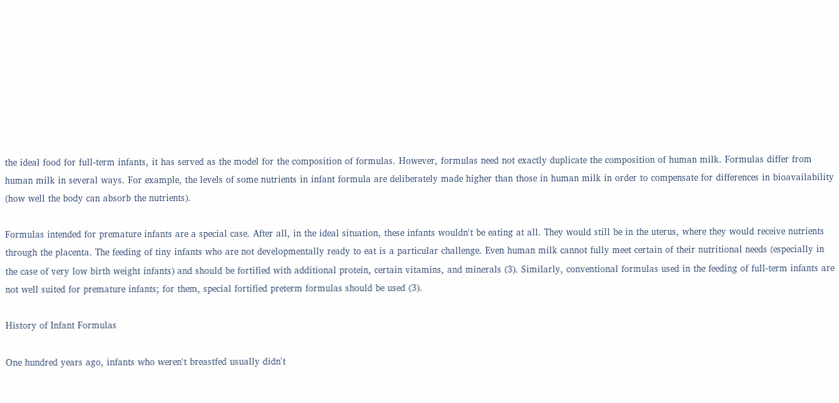the ideal food for full-term infants, it has served as the model for the composition of formulas. However, formulas need not exactly duplicate the composition of human milk. Formulas differ from human milk in several ways. For example, the levels of some nutrients in infant formula are deliberately made higher than those in human milk in order to compensate for differences in bioavailability (how well the body can absorb the nutrients).

Formulas intended for premature infants are a special case. After all, in the ideal situation, these infants wouldn't be eating at all. They would still be in the uterus, where they would receive nutrients through the placenta. The feeding of tiny infants who are not developmentally ready to eat is a particular challenge. Even human milk cannot fully meet certain of their nutritional needs (especially in the case of very low birth weight infants) and should be fortified with additional protein, certain vitamins, and minerals (3). Similarly, conventional formulas used in the feeding of full-term infants are not well suited for premature infants; for them, special fortified preterm formulas should be used (3).

History of Infant Formulas

One hundred years ago, infants who weren't breastfed usually didn't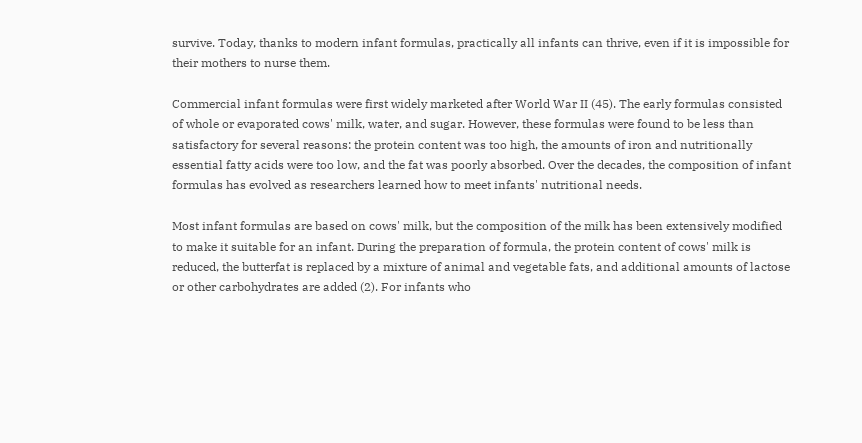survive. Today, thanks to modern infant formulas, practically all infants can thrive, even if it is impossible for their mothers to nurse them.

Commercial infant formulas were first widely marketed after World War II (45). The early formulas consisted of whole or evaporated cows' milk, water, and sugar. However, these formulas were found to be less than satisfactory for several reasons: the protein content was too high, the amounts of iron and nutritionally essential fatty acids were too low, and the fat was poorly absorbed. Over the decades, the composition of infant formulas has evolved as researchers learned how to meet infants' nutritional needs.

Most infant formulas are based on cows' milk, but the composition of the milk has been extensively modified to make it suitable for an infant. During the preparation of formula, the protein content of cows' milk is reduced, the butterfat is replaced by a mixture of animal and vegetable fats, and additional amounts of lactose or other carbohydrates are added (2). For infants who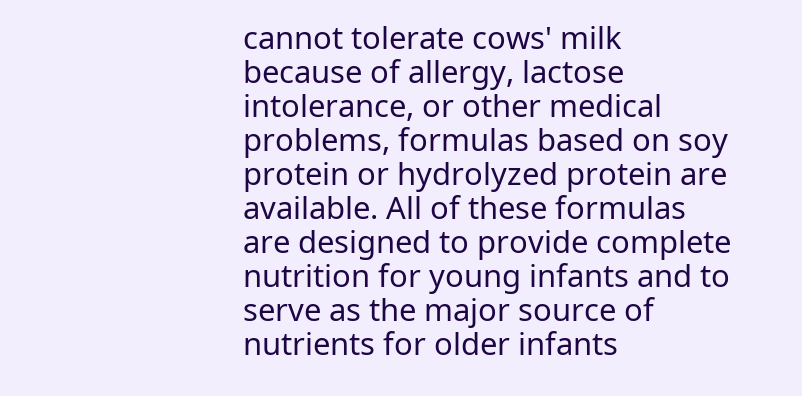cannot tolerate cows' milk because of allergy, lactose intolerance, or other medical problems, formulas based on soy protein or hydrolyzed protein are available. All of these formulas are designed to provide complete nutrition for young infants and to serve as the major source of nutrients for older infants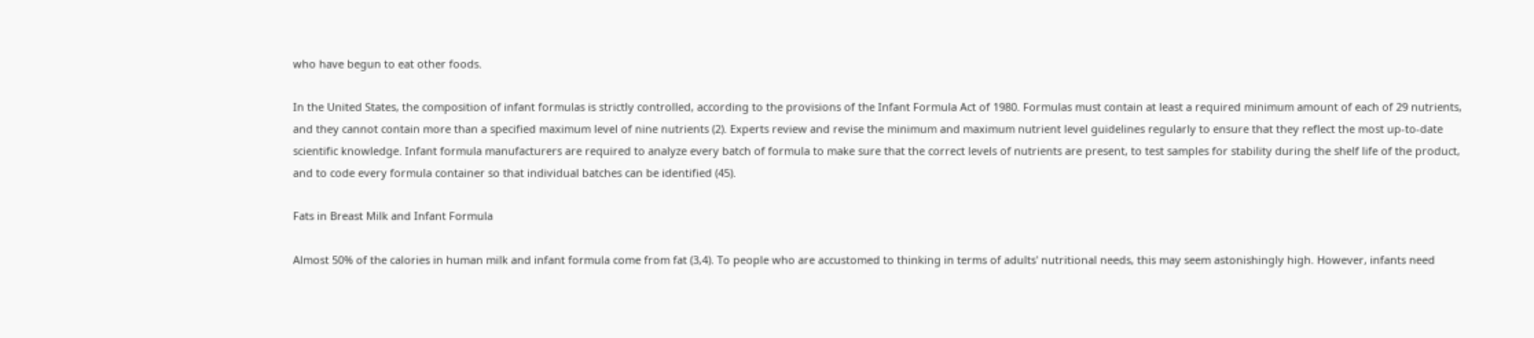who have begun to eat other foods.

In the United States, the composition of infant formulas is strictly controlled, according to the provisions of the Infant Formula Act of 1980. Formulas must contain at least a required minimum amount of each of 29 nutrients, and they cannot contain more than a specified maximum level of nine nutrients (2). Experts review and revise the minimum and maximum nutrient level guidelines regularly to ensure that they reflect the most up-to-date scientific knowledge. Infant formula manufacturers are required to analyze every batch of formula to make sure that the correct levels of nutrients are present, to test samples for stability during the shelf life of the product, and to code every formula container so that individual batches can be identified (45).

Fats in Breast Milk and Infant Formula

Almost 50% of the calories in human milk and infant formula come from fat (3,4). To people who are accustomed to thinking in terms of adults' nutritional needs, this may seem astonishingly high. However, infants need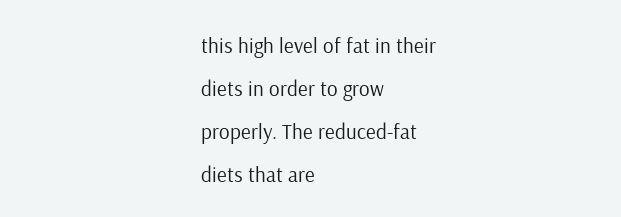this high level of fat in their diets in order to grow properly. The reduced-fat diets that are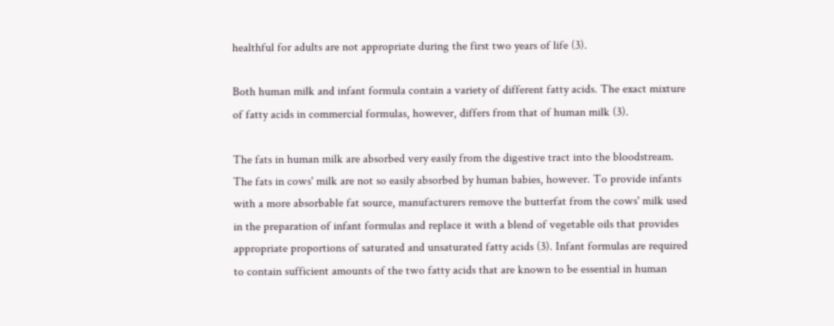healthful for adults are not appropriate during the first two years of life (3).

Both human milk and infant formula contain a variety of different fatty acids. The exact mixture of fatty acids in commercial formulas, however, differs from that of human milk (3).

The fats in human milk are absorbed very easily from the digestive tract into the bloodstream. The fats in cows' milk are not so easily absorbed by human babies, however. To provide infants with a more absorbable fat source, manufacturers remove the butterfat from the cows' milk used in the preparation of infant formulas and replace it with a blend of vegetable oils that provides appropriate proportions of saturated and unsaturated fatty acids (3). Infant formulas are required to contain sufficient amounts of the two fatty acids that are known to be essential in human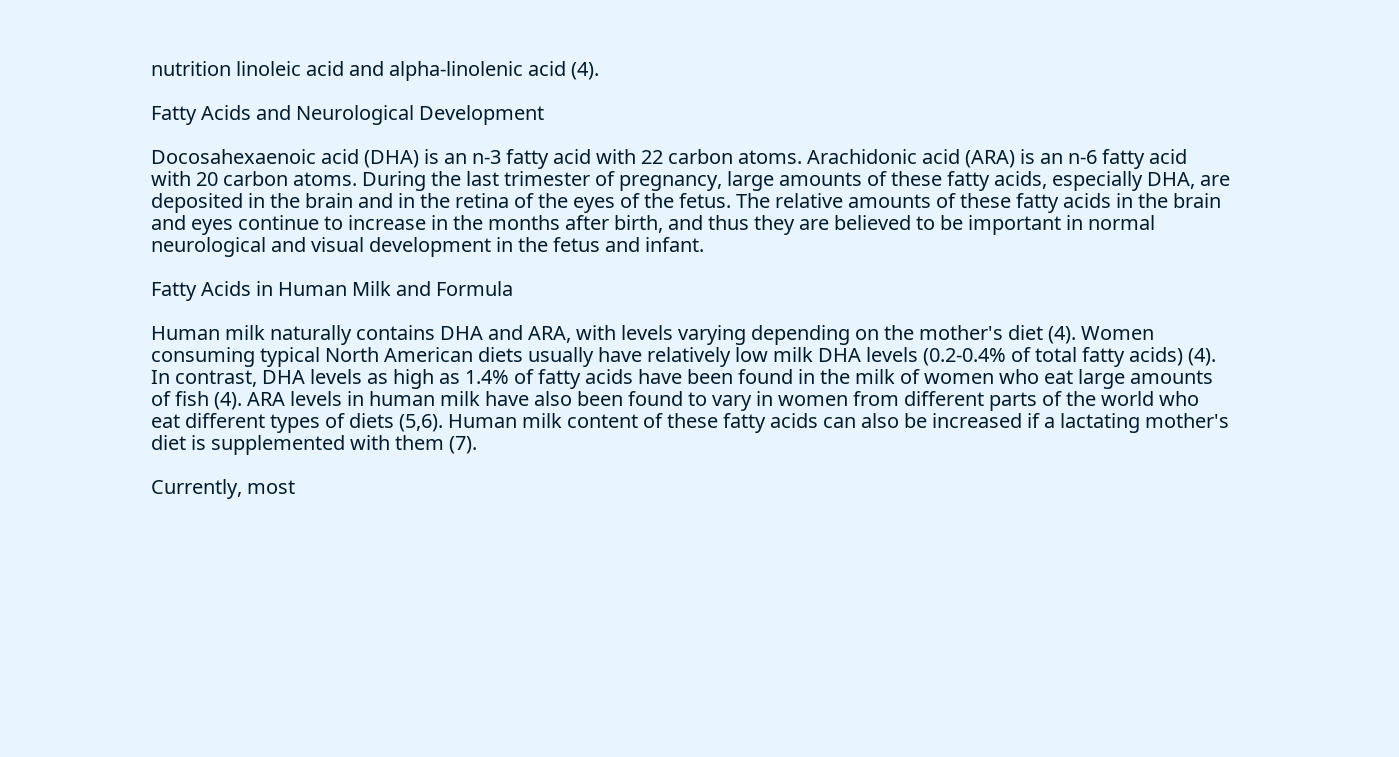nutrition linoleic acid and alpha-linolenic acid (4).

Fatty Acids and Neurological Development

Docosahexaenoic acid (DHA) is an n-3 fatty acid with 22 carbon atoms. Arachidonic acid (ARA) is an n-6 fatty acid with 20 carbon atoms. During the last trimester of pregnancy, large amounts of these fatty acids, especially DHA, are deposited in the brain and in the retina of the eyes of the fetus. The relative amounts of these fatty acids in the brain and eyes continue to increase in the months after birth, and thus they are believed to be important in normal neurological and visual development in the fetus and infant.

Fatty Acids in Human Milk and Formula

Human milk naturally contains DHA and ARA, with levels varying depending on the mother's diet (4). Women consuming typical North American diets usually have relatively low milk DHA levels (0.2-0.4% of total fatty acids) (4). In contrast, DHA levels as high as 1.4% of fatty acids have been found in the milk of women who eat large amounts of fish (4). ARA levels in human milk have also been found to vary in women from different parts of the world who eat different types of diets (5,6). Human milk content of these fatty acids can also be increased if a lactating mother's diet is supplemented with them (7).

Currently, most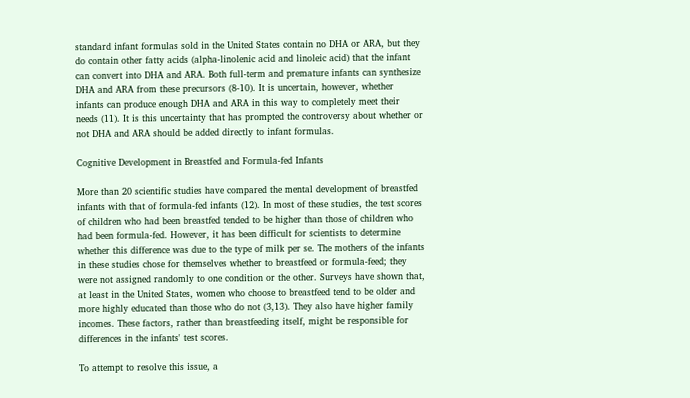standard infant formulas sold in the United States contain no DHA or ARA, but they do contain other fatty acids (alpha-linolenic acid and linoleic acid) that the infant can convert into DHA and ARA. Both full-term and premature infants can synthesize DHA and ARA from these precursors (8-10). It is uncertain, however, whether infants can produce enough DHA and ARA in this way to completely meet their needs (11). It is this uncertainty that has prompted the controversy about whether or not DHA and ARA should be added directly to infant formulas.

Cognitive Development in Breastfed and Formula-fed Infants

More than 20 scientific studies have compared the mental development of breastfed infants with that of formula-fed infants (12). In most of these studies, the test scores of children who had been breastfed tended to be higher than those of children who had been formula-fed. However, it has been difficult for scientists to determine whether this difference was due to the type of milk per se. The mothers of the infants in these studies chose for themselves whether to breastfeed or formula-feed; they were not assigned randomly to one condition or the other. Surveys have shown that, at least in the United States, women who choose to breastfeed tend to be older and more highly educated than those who do not (3,13). They also have higher family incomes. These factors, rather than breastfeeding itself, might be responsible for differences in the infants' test scores.

To attempt to resolve this issue, a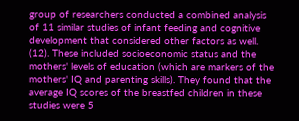group of researchers conducted a combined analysis of 11 similar studies of infant feeding and cognitive development that considered other factors as well. (12). These included socioeconomic status and the mothers' levels of education (which are markers of the mothers' IQ and parenting skills). They found that the average IQ scores of the breastfed children in these studies were 5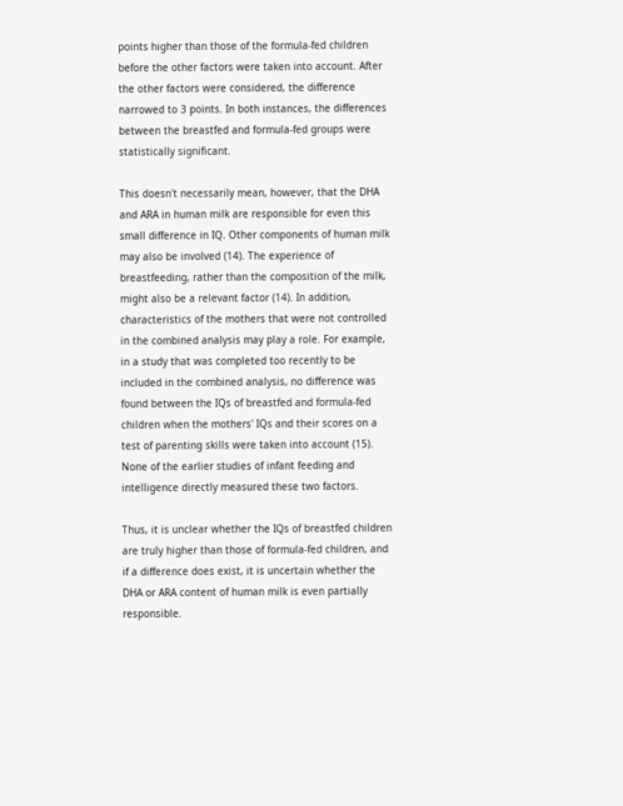points higher than those of the formula-fed children before the other factors were taken into account. After the other factors were considered, the difference narrowed to 3 points. In both instances, the differences between the breastfed and formula-fed groups were statistically significant.

This doesn't necessarily mean, however, that the DHA and ARA in human milk are responsible for even this small difference in IQ. Other components of human milk may also be involved (14). The experience of breastfeeding, rather than the composition of the milk, might also be a relevant factor (14). In addition, characteristics of the mothers that were not controlled in the combined analysis may play a role. For example, in a study that was completed too recently to be included in the combined analysis, no difference was found between the IQs of breastfed and formula-fed children when the mothers' IQs and their scores on a test of parenting skills were taken into account (15). None of the earlier studies of infant feeding and intelligence directly measured these two factors.

Thus, it is unclear whether the IQs of breastfed children are truly higher than those of formula-fed children, and if a difference does exist, it is uncertain whether the DHA or ARA content of human milk is even partially responsible.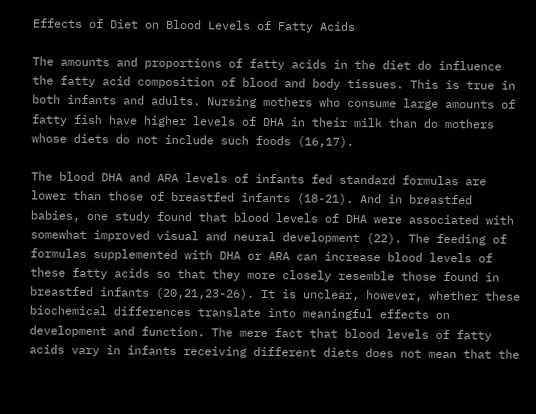Effects of Diet on Blood Levels of Fatty Acids

The amounts and proportions of fatty acids in the diet do influence the fatty acid composition of blood and body tissues. This is true in both infants and adults. Nursing mothers who consume large amounts of fatty fish have higher levels of DHA in their milk than do mothers whose diets do not include such foods (16,17).

The blood DHA and ARA levels of infants fed standard formulas are lower than those of breastfed infants (18-21). And in breastfed babies, one study found that blood levels of DHA were associated with somewhat improved visual and neural development (22). The feeding of formulas supplemented with DHA or ARA can increase blood levels of these fatty acids so that they more closely resemble those found in breastfed infants (20,21,23-26). It is unclear, however, whether these biochemical differences translate into meaningful effects on development and function. The mere fact that blood levels of fatty acids vary in infants receiving different diets does not mean that the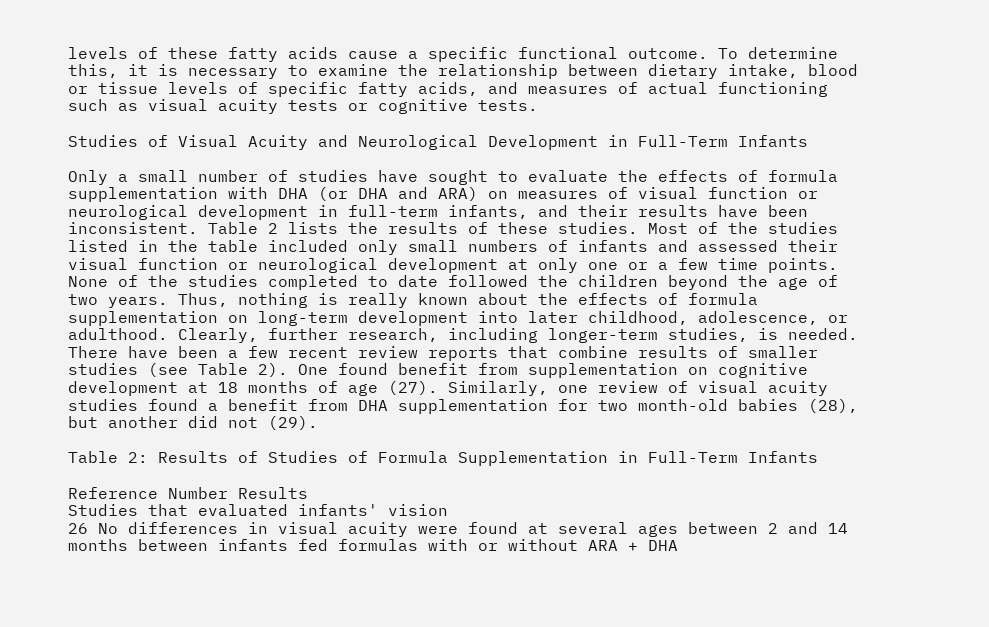levels of these fatty acids cause a specific functional outcome. To determine this, it is necessary to examine the relationship between dietary intake, blood or tissue levels of specific fatty acids, and measures of actual functioning such as visual acuity tests or cognitive tests.

Studies of Visual Acuity and Neurological Development in Full-Term Infants

Only a small number of studies have sought to evaluate the effects of formula supplementation with DHA (or DHA and ARA) on measures of visual function or neurological development in full-term infants, and their results have been inconsistent. Table 2 lists the results of these studies. Most of the studies listed in the table included only small numbers of infants and assessed their visual function or neurological development at only one or a few time points. None of the studies completed to date followed the children beyond the age of two years. Thus, nothing is really known about the effects of formula supplementation on long-term development into later childhood, adolescence, or adulthood. Clearly, further research, including longer-term studies, is needed. There have been a few recent review reports that combine results of smaller studies (see Table 2). One found benefit from supplementation on cognitive development at 18 months of age (27). Similarly, one review of visual acuity studies found a benefit from DHA supplementation for two month-old babies (28), but another did not (29).

Table 2: Results of Studies of Formula Supplementation in Full-Term Infants

Reference Number Results
Studies that evaluated infants' vision
26 No differences in visual acuity were found at several ages between 2 and 14 months between infants fed formulas with or without ARA + DHA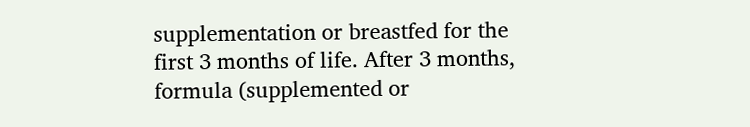supplementation or breastfed for the first 3 months of life. After 3 months, formula (supplemented or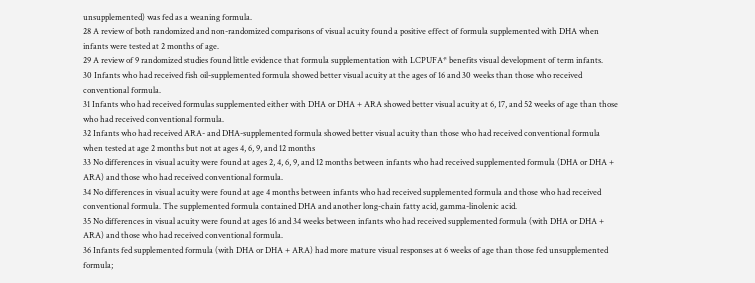unsupplemented) was fed as a weaning formula.
28 A review of both randomized and non-randomized comparisons of visual acuity found a positive effect of formula supplemented with DHA when infants were tested at 2 months of age.
29 A review of 9 randomized studies found little evidence that formula supplementation with LCPUFA* benefits visual development of term infants.
30 Infants who had received fish oil-supplemented formula showed better visual acuity at the ages of 16 and 30 weeks than those who received conventional formula.
31 Infants who had received formulas supplemented either with DHA or DHA + ARA showed better visual acuity at 6, 17, and 52 weeks of age than those who had received conventional formula.
32 Infants who had received ARA- and DHA-supplemented formula showed better visual acuity than those who had received conventional formula when tested at age 2 months but not at ages 4, 6, 9, and 12 months
33 No differences in visual acuity were found at ages 2, 4, 6, 9, and 12 months between infants who had received supplemented formula (DHA or DHA + ARA) and those who had received conventional formula.
34 No differences in visual acuity were found at age 4 months between infants who had received supplemented formula and those who had received conventional formula. The supplemented formula contained DHA and another long-chain fatty acid, gamma-linolenic acid.
35 No differences in visual acuity were found at ages 16 and 34 weeks between infants who had received supplemented formula (with DHA or DHA + ARA) and those who had received conventional formula.
36 Infants fed supplemented formula (with DHA or DHA + ARA) had more mature visual responses at 6 weeks of age than those fed unsupplemented formula;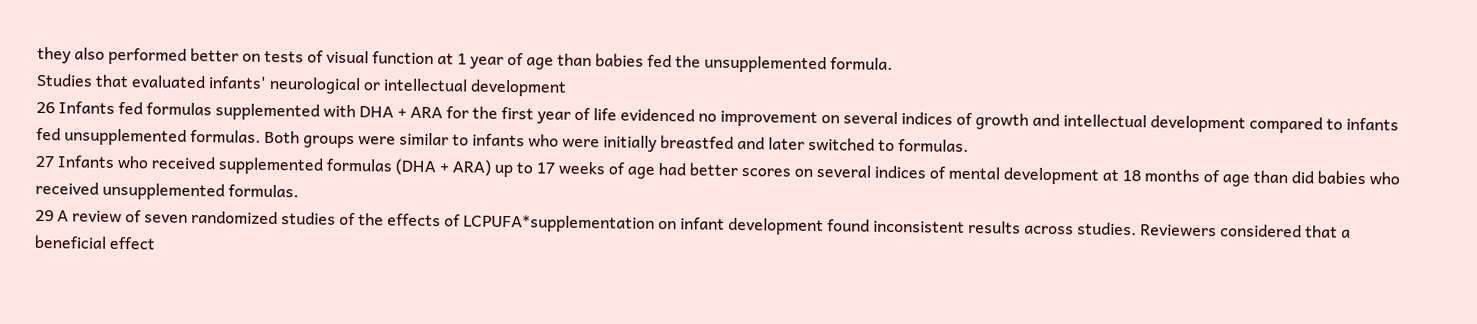they also performed better on tests of visual function at 1 year of age than babies fed the unsupplemented formula.
Studies that evaluated infants' neurological or intellectual development
26 Infants fed formulas supplemented with DHA + ARA for the first year of life evidenced no improvement on several indices of growth and intellectual development compared to infants fed unsupplemented formulas. Both groups were similar to infants who were initially breastfed and later switched to formulas.
27 Infants who received supplemented formulas (DHA + ARA) up to 17 weeks of age had better scores on several indices of mental development at 18 months of age than did babies who received unsupplemented formulas.
29 A review of seven randomized studies of the effects of LCPUFA*supplementation on infant development found inconsistent results across studies. Reviewers considered that a beneficial effect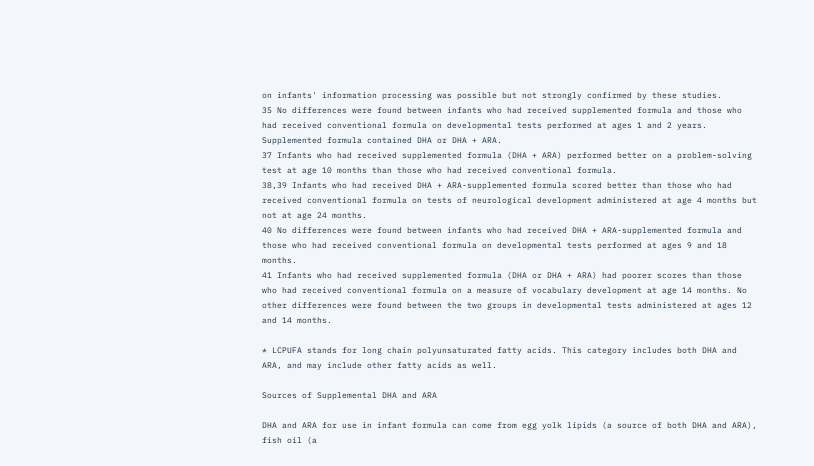on infants' information processing was possible but not strongly confirmed by these studies.
35 No differences were found between infants who had received supplemented formula and those who had received conventional formula on developmental tests performed at ages 1 and 2 years. Supplemented formula contained DHA or DHA + ARA.
37 Infants who had received supplemented formula (DHA + ARA) performed better on a problem-solving test at age 10 months than those who had received conventional formula.
38,39 Infants who had received DHA + ARA-supplemented formula scored better than those who had received conventional formula on tests of neurological development administered at age 4 months but not at age 24 months.
40 No differences were found between infants who had received DHA + ARA-supplemented formula and those who had received conventional formula on developmental tests performed at ages 9 and 18 months.
41 Infants who had received supplemented formula (DHA or DHA + ARA) had poorer scores than those who had received conventional formula on a measure of vocabulary development at age 14 months. No other differences were found between the two groups in developmental tests administered at ages 12 and 14 months.

* LCPUFA stands for long chain polyunsaturated fatty acids. This category includes both DHA and ARA, and may include other fatty acids as well.

Sources of Supplemental DHA and ARA

DHA and ARA for use in infant formula can come from egg yolk lipids (a source of both DHA and ARA), fish oil (a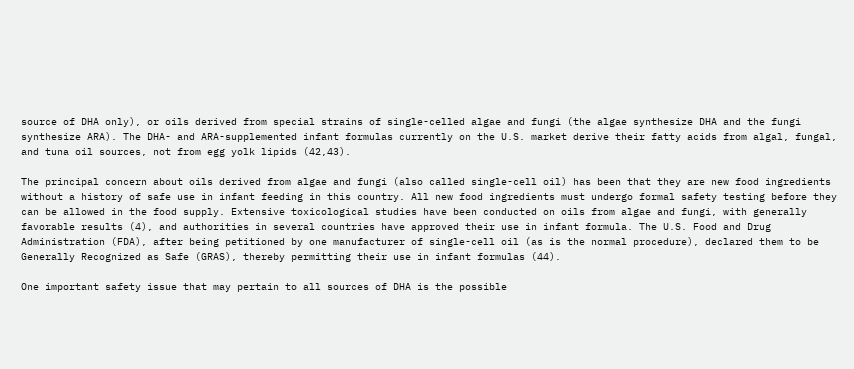source of DHA only), or oils derived from special strains of single-celled algae and fungi (the algae synthesize DHA and the fungi synthesize ARA). The DHA- and ARA-supplemented infant formulas currently on the U.S. market derive their fatty acids from algal, fungal, and tuna oil sources, not from egg yolk lipids (42,43).

The principal concern about oils derived from algae and fungi (also called single-cell oil) has been that they are new food ingredients without a history of safe use in infant feeding in this country. All new food ingredients must undergo formal safety testing before they can be allowed in the food supply. Extensive toxicological studies have been conducted on oils from algae and fungi, with generally favorable results (4), and authorities in several countries have approved their use in infant formula. The U.S. Food and Drug Administration (FDA), after being petitioned by one manufacturer of single-cell oil (as is the normal procedure), declared them to be Generally Recognized as Safe (GRAS), thereby permitting their use in infant formulas (44).

One important safety issue that may pertain to all sources of DHA is the possible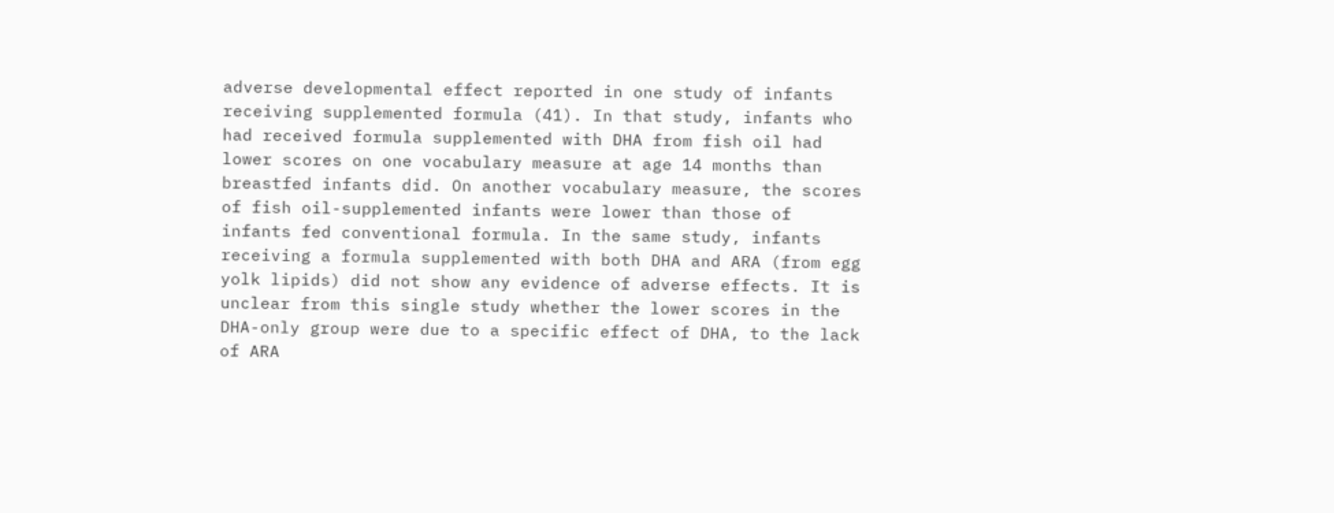adverse developmental effect reported in one study of infants receiving supplemented formula (41). In that study, infants who had received formula supplemented with DHA from fish oil had lower scores on one vocabulary measure at age 14 months than breastfed infants did. On another vocabulary measure, the scores of fish oil-supplemented infants were lower than those of infants fed conventional formula. In the same study, infants receiving a formula supplemented with both DHA and ARA (from egg yolk lipids) did not show any evidence of adverse effects. It is unclear from this single study whether the lower scores in the DHA-only group were due to a specific effect of DHA, to the lack of ARA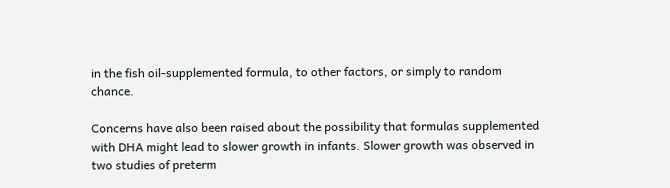in the fish oil-supplemented formula, to other factors, or simply to random chance.

Concerns have also been raised about the possibility that formulas supplemented with DHA might lead to slower growth in infants. Slower growth was observed in two studies of preterm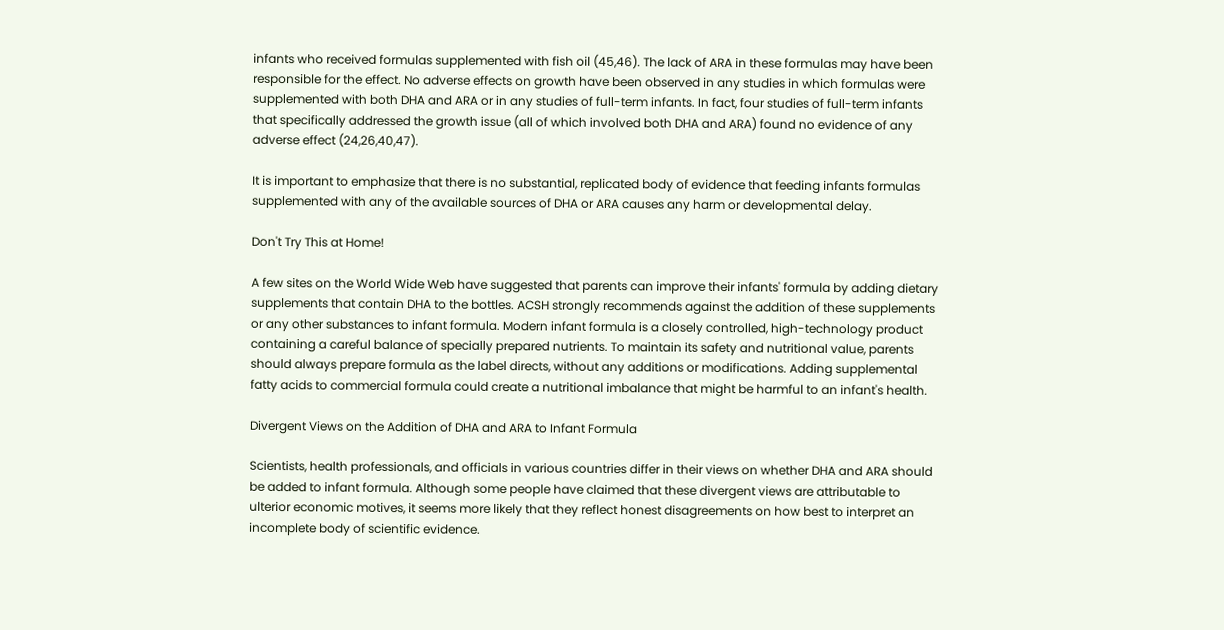infants who received formulas supplemented with fish oil (45,46). The lack of ARA in these formulas may have been responsible for the effect. No adverse effects on growth have been observed in any studies in which formulas were supplemented with both DHA and ARA or in any studies of full-term infants. In fact, four studies of full-term infants that specifically addressed the growth issue (all of which involved both DHA and ARA) found no evidence of any adverse effect (24,26,40,47).

It is important to emphasize that there is no substantial, replicated body of evidence that feeding infants formulas supplemented with any of the available sources of DHA or ARA causes any harm or developmental delay.

Don't Try This at Home!

A few sites on the World Wide Web have suggested that parents can improve their infants' formula by adding dietary supplements that contain DHA to the bottles. ACSH strongly recommends against the addition of these supplements or any other substances to infant formula. Modern infant formula is a closely controlled, high-technology product containing a careful balance of specially prepared nutrients. To maintain its safety and nutritional value, parents should always prepare formula as the label directs, without any additions or modifications. Adding supplemental fatty acids to commercial formula could create a nutritional imbalance that might be harmful to an infant's health.

Divergent Views on the Addition of DHA and ARA to Infant Formula

Scientists, health professionals, and officials in various countries differ in their views on whether DHA and ARA should be added to infant formula. Although some people have claimed that these divergent views are attributable to ulterior economic motives, it seems more likely that they reflect honest disagreements on how best to interpret an incomplete body of scientific evidence.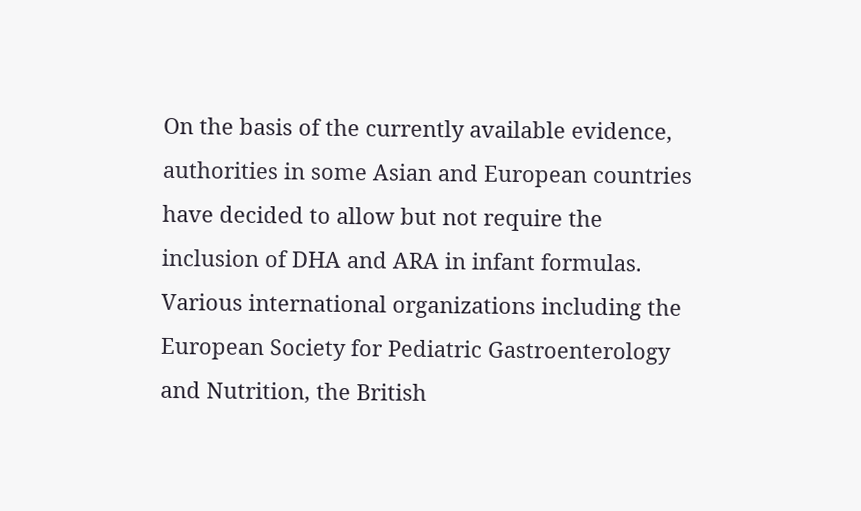On the basis of the currently available evidence, authorities in some Asian and European countries have decided to allow but not require the inclusion of DHA and ARA in infant formulas. Various international organizations including the European Society for Pediatric Gastroenterology and Nutrition, the British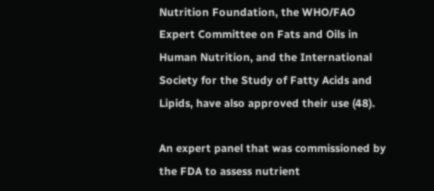Nutrition Foundation, the WHO/FAO Expert Committee on Fats and Oils in Human Nutrition, and the International Society for the Study of Fatty Acids and Lipids, have also approved their use (48).

An expert panel that was commissioned by the FDA to assess nutrient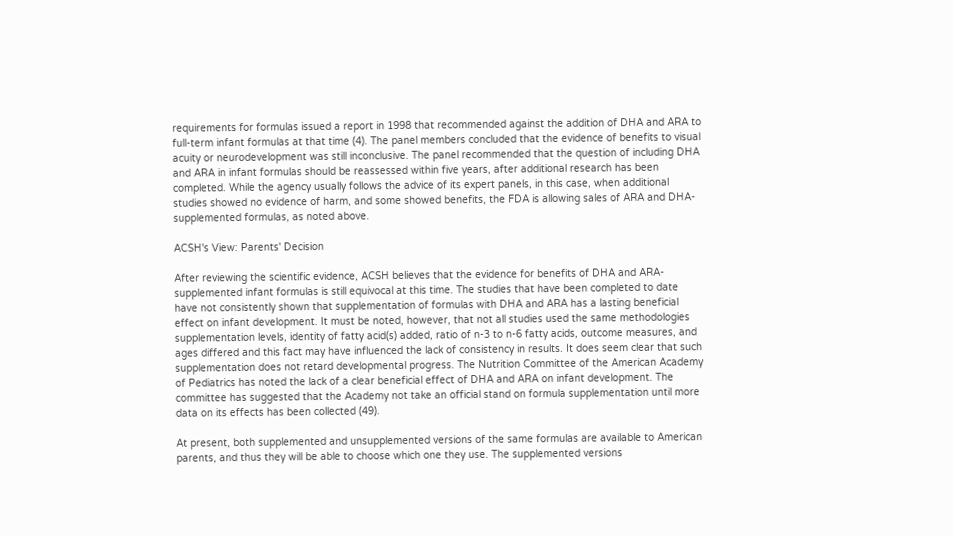requirements for formulas issued a report in 1998 that recommended against the addition of DHA and ARA to full-term infant formulas at that time (4). The panel members concluded that the evidence of benefits to visual acuity or neurodevelopment was still inconclusive. The panel recommended that the question of including DHA and ARA in infant formulas should be reassessed within five years, after additional research has been completed. While the agency usually follows the advice of its expert panels, in this case, when additional studies showed no evidence of harm, and some showed benefits, the FDA is allowing sales of ARA and DHA-supplemented formulas, as noted above.

ACSH's View: Parents' Decision

After reviewing the scientific evidence, ACSH believes that the evidence for benefits of DHA and ARA-supplemented infant formulas is still equivocal at this time. The studies that have been completed to date have not consistently shown that supplementation of formulas with DHA and ARA has a lasting beneficial effect on infant development. It must be noted, however, that not all studies used the same methodologies supplementation levels, identity of fatty acid(s) added, ratio of n-3 to n-6 fatty acids, outcome measures, and ages differed and this fact may have influenced the lack of consistency in results. It does seem clear that such supplementation does not retard developmental progress. The Nutrition Committee of the American Academy of Pediatrics has noted the lack of a clear beneficial effect of DHA and ARA on infant development. The committee has suggested that the Academy not take an official stand on formula supplementation until more data on its effects has been collected (49).

At present, both supplemented and unsupplemented versions of the same formulas are available to American parents, and thus they will be able to choose which one they use. The supplemented versions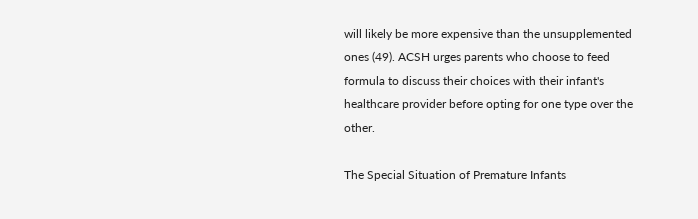will likely be more expensive than the unsupplemented ones (49). ACSH urges parents who choose to feed formula to discuss their choices with their infant's healthcare provider before opting for one type over the other.

The Special Situation of Premature Infants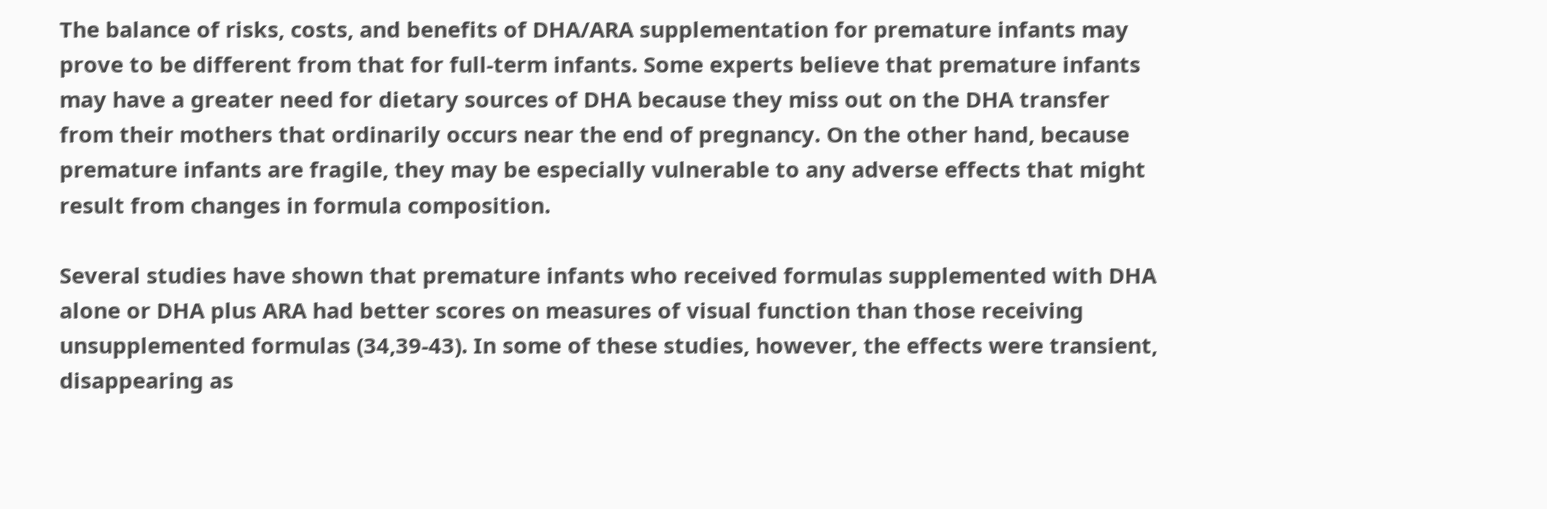The balance of risks, costs, and benefits of DHA/ARA supplementation for premature infants may prove to be different from that for full-term infants. Some experts believe that premature infants may have a greater need for dietary sources of DHA because they miss out on the DHA transfer from their mothers that ordinarily occurs near the end of pregnancy. On the other hand, because premature infants are fragile, they may be especially vulnerable to any adverse effects that might result from changes in formula composition.

Several studies have shown that premature infants who received formulas supplemented with DHA alone or DHA plus ARA had better scores on measures of visual function than those receiving unsupplemented formulas (34,39-43). In some of these studies, however, the effects were transient, disappearing as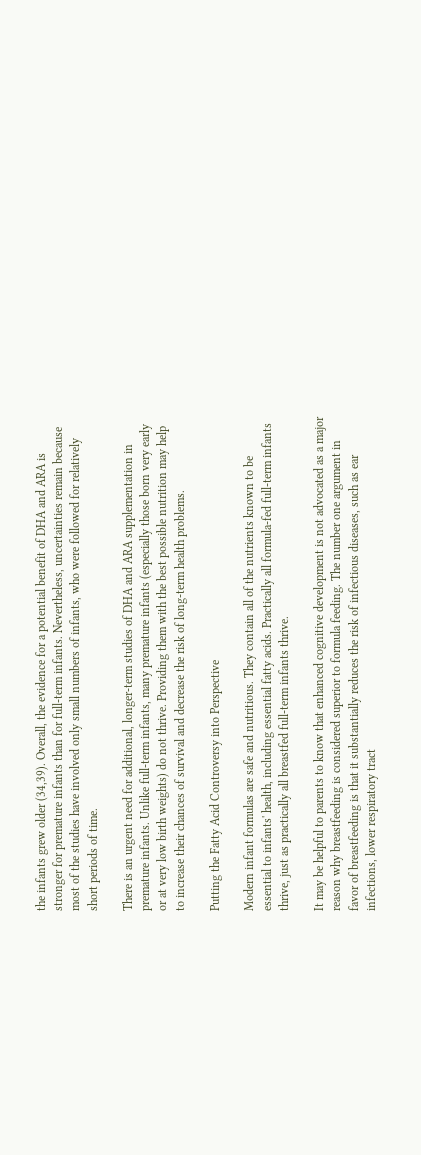the infants grew older (34,39). Overall, the evidence for a potential benefit of DHA and ARA is stronger for premature infants than for full-term infants. Nevertheless, uncertainties remain because most of the studies have involved only small numbers of infants, who were followed for relatively short periods of time.

There is an urgent need for additional, longer-term studies of DHA and ARA supplementation in premature infants. Unlike full-term infants, many premature infants (especially those born very early or at very low birth weights) do not thrive. Providing them with the best possible nutrition may help to increase their chances of survival and decrease the risk of long-term health problems.

Putting the Fatty Acid Controversy into Perspective

Modern infant formulas are safe and nutritious. They contain all of the nutrients known to be essential to infants' health, including essential fatty acids. Practically all formula-fed full-term infants thrive, just as practically all breastfed full-term infants thrive.

It may be helpful to parents to know that enhanced cognitive development is not advocated as a major reason why breastfeeding is considered superior to formula feeding. The number one argument in favor of breastfeeding is that it substantially reduces the risk of infectious diseases, such as ear infections, lower respiratory tract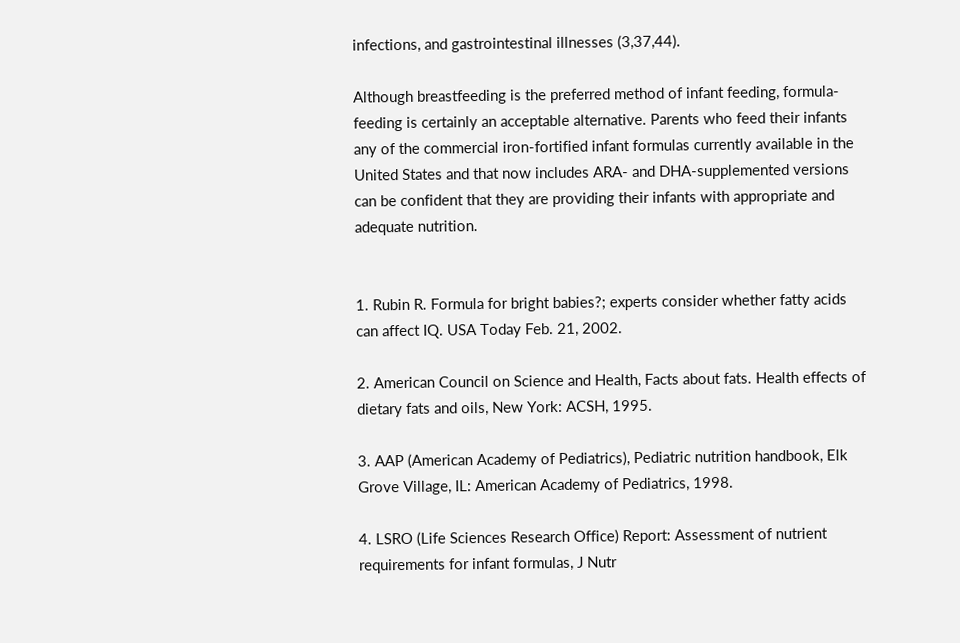infections, and gastrointestinal illnesses (3,37,44).

Although breastfeeding is the preferred method of infant feeding, formula-feeding is certainly an acceptable alternative. Parents who feed their infants any of the commercial iron-fortified infant formulas currently available in the United States and that now includes ARA- and DHA-supplemented versions can be confident that they are providing their infants with appropriate and adequate nutrition.


1. Rubin R. Formula for bright babies?; experts consider whether fatty acids can affect IQ. USA Today Feb. 21, 2002.

2. American Council on Science and Health, Facts about fats. Health effects of dietary fats and oils, New York: ACSH, 1995.

3. AAP (American Academy of Pediatrics), Pediatric nutrition handbook, Elk Grove Village, IL: American Academy of Pediatrics, 1998.

4. LSRO (Life Sciences Research Office) Report: Assessment of nutrient requirements for infant formulas, J Nutr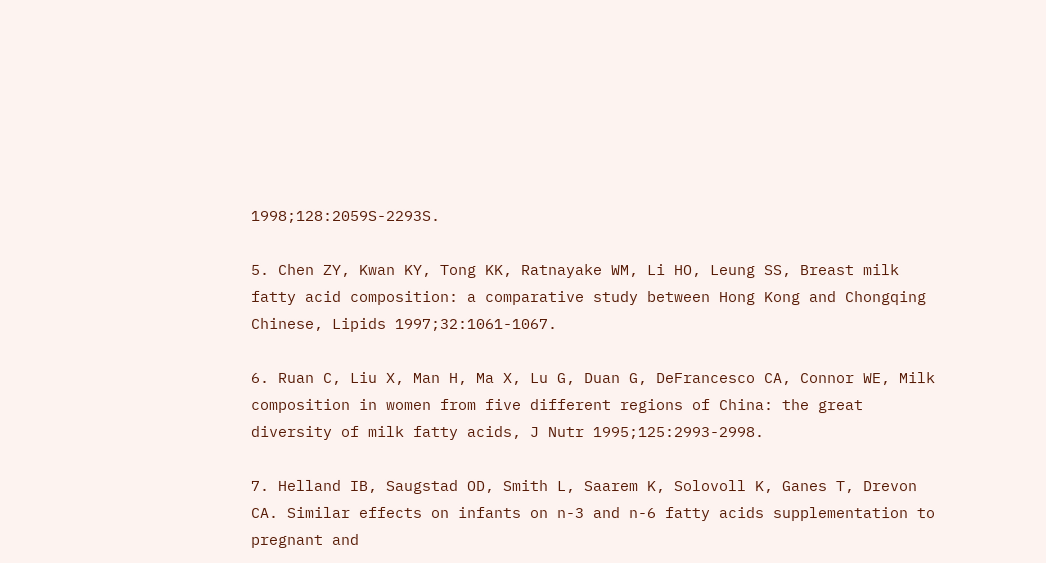1998;128:2059S-2293S.

5. Chen ZY, Kwan KY, Tong KK, Ratnayake WM, Li HO, Leung SS, Breast milk fatty acid composition: a comparative study between Hong Kong and Chongqing Chinese, Lipids 1997;32:1061-1067.

6. Ruan C, Liu X, Man H, Ma X, Lu G, Duan G, DeFrancesco CA, Connor WE, Milk composition in women from five different regions of China: the great diversity of milk fatty acids, J Nutr 1995;125:2993-2998.

7. Helland IB, Saugstad OD, Smith L, Saarem K, Solovoll K, Ganes T, Drevon CA. Similar effects on infants on n-3 and n-6 fatty acids supplementation to pregnant and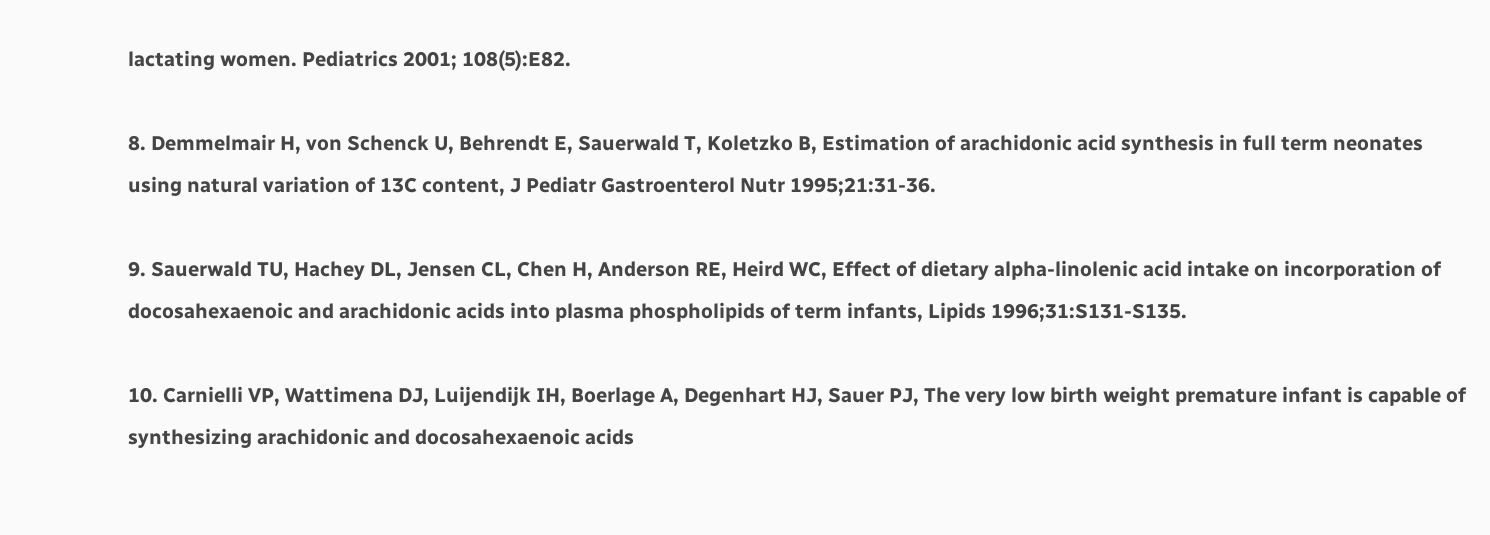lactating women. Pediatrics 2001; 108(5):E82.

8. Demmelmair H, von Schenck U, Behrendt E, Sauerwald T, Koletzko B, Estimation of arachidonic acid synthesis in full term neonates using natural variation of 13C content, J Pediatr Gastroenterol Nutr 1995;21:31-36.

9. Sauerwald TU, Hachey DL, Jensen CL, Chen H, Anderson RE, Heird WC, Effect of dietary alpha-linolenic acid intake on incorporation of docosahexaenoic and arachidonic acids into plasma phospholipids of term infants, Lipids 1996;31:S131-S135.

10. Carnielli VP, Wattimena DJ, Luijendijk IH, Boerlage A, Degenhart HJ, Sauer PJ, The very low birth weight premature infant is capable of synthesizing arachidonic and docosahexaenoic acids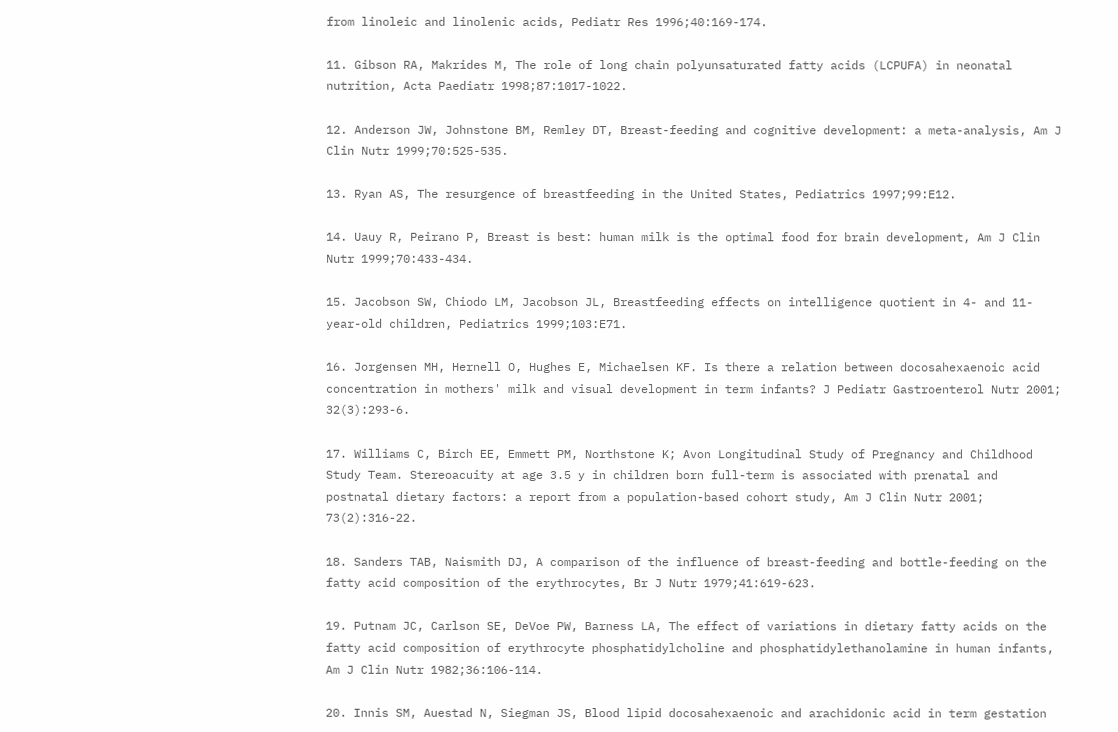from linoleic and linolenic acids, Pediatr Res 1996;40:169-174.

11. Gibson RA, Makrides M, The role of long chain polyunsaturated fatty acids (LCPUFA) in neonatal nutrition, Acta Paediatr 1998;87:1017-1022.

12. Anderson JW, Johnstone BM, Remley DT, Breast-feeding and cognitive development: a meta-analysis, Am J Clin Nutr 1999;70:525-535.

13. Ryan AS, The resurgence of breastfeeding in the United States, Pediatrics 1997;99:E12.

14. Uauy R, Peirano P, Breast is best: human milk is the optimal food for brain development, Am J Clin Nutr 1999;70:433-434.

15. Jacobson SW, Chiodo LM, Jacobson JL, Breastfeeding effects on intelligence quotient in 4- and 11-year-old children, Pediatrics 1999;103:E71.

16. Jorgensen MH, Hernell O, Hughes E, Michaelsen KF. Is there a relation between docosahexaenoic acid concentration in mothers' milk and visual development in term infants? J Pediatr Gastroenterol Nutr 2001; 32(3):293-6.

17. Williams C, Birch EE, Emmett PM, Northstone K; Avon Longitudinal Study of Pregnancy and Childhood Study Team. Stereoacuity at age 3.5 y in children born full-term is associated with prenatal and postnatal dietary factors: a report from a population-based cohort study, Am J Clin Nutr 2001; 73(2):316-22.

18. Sanders TAB, Naismith DJ, A comparison of the influence of breast-feeding and bottle-feeding on the fatty acid composition of the erythrocytes, Br J Nutr 1979;41:619-623.

19. Putnam JC, Carlson SE, DeVoe PW, Barness LA, The effect of variations in dietary fatty acids on the fatty acid composition of erythrocyte phosphatidylcholine and phosphatidylethanolamine in human infants, Am J Clin Nutr 1982;36:106-114.

20. Innis SM, Auestad N, Siegman JS, Blood lipid docosahexaenoic and arachidonic acid in term gestation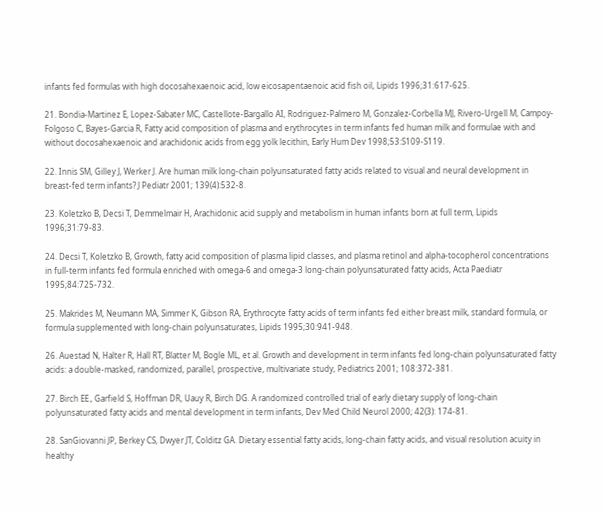infants fed formulas with high docosahexaenoic acid, low eicosapentaenoic acid fish oil, Lipids 1996;31:617-625.

21. Bondia-Martinez E, Lopez-Sabater MC, Castellote-Bargallo AI, Rodriguez-Palmero M, Gonzalez-Corbella MJ, Rivero-Urgell M, Campoy-Folgoso C, Bayes-Garcia R, Fatty acid composition of plasma and erythrocytes in term infants fed human milk and formulae with and without docosahexaenoic and arachidonic acids from egg yolk lecithin, Early Hum Dev 1998;53:S109-S119.

22. Innis SM, Gilley J, Werker J. Are human milk long-chain polyunsaturated fatty acids related to visual and neural development in breast-fed term infants? J Pediatr 2001; 139(4):532-8.

23. Koletzko B, Decsi T, Demmelmair H, Arachidonic acid supply and metabolism in human infants born at full term, Lipids 1996;31:79-83.

24. Decsi T, Koletzko B, Growth, fatty acid composition of plasma lipid classes, and plasma retinol and alpha-tocopherol concentrations in full-term infants fed formula enriched with omega-6 and omega-3 long-chain polyunsaturated fatty acids, Acta Paediatr 1995;84:725-732.

25. Makrides M, Neumann MA, Simmer K, Gibson RA, Erythrocyte fatty acids of term infants fed either breast milk, standard formula, or formula supplemented with long-chain polyunsaturates, Lipids 1995;30:941-948.

26. Auestad N, Halter R, Hall RT, Blatter M, Bogle ML, et al. Growth and development in term infants fed long-chain polyunsaturated fatty acids: a double-masked, randomized, parallel, prospective, multivariate study, Pediatrics 2001; 108:372-381.

27. Birch EE., Garfield S, Hoffman DR, Uauy R, Birch DG. A randomized controlled trial of early dietary supply of long-chain polyunsaturated fatty acids and mental development in term infants, Dev Med Child Neurol 2000; 42(3): 174-81.

28. SanGiovanni JP, Berkey CS, Dwyer JT, Colditz GA. Dietary essential fatty acids, long-chain fatty acids, and visual resolution acuity in healthy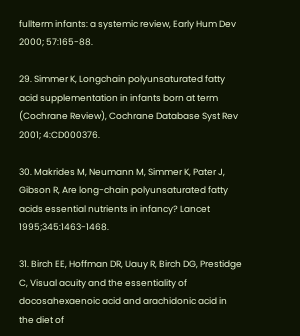fullterm infants: a systemic review, Early Hum Dev 2000; 57:165-88.

29. Simmer K, Longchain polyunsaturated fatty acid supplementation in infants born at term (Cochrane Review), Cochrane Database Syst Rev 2001; 4:CD000376.

30. Makrides M, Neumann M, Simmer K, Pater J, Gibson R, Are long-chain polyunsaturated fatty acids essential nutrients in infancy? Lancet 1995;345:1463-1468.

31. Birch EE, Hoffman DR, Uauy R, Birch DG, Prestidge C, Visual acuity and the essentiality of docosahexaenoic acid and arachidonic acid in the diet of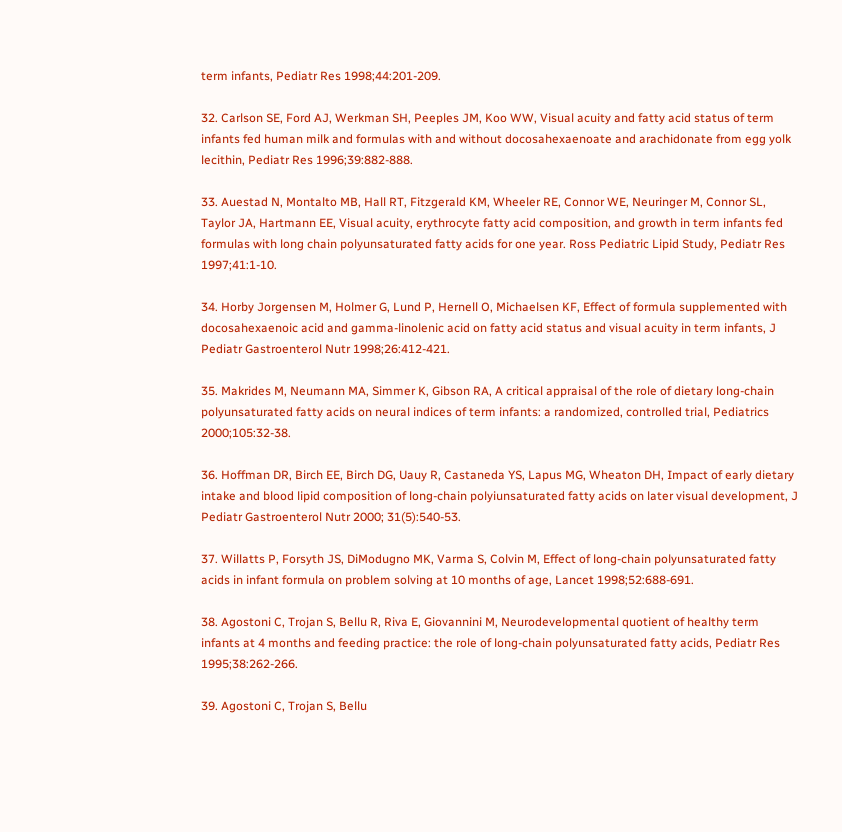term infants, Pediatr Res 1998;44:201-209.

32. Carlson SE, Ford AJ, Werkman SH, Peeples JM, Koo WW, Visual acuity and fatty acid status of term infants fed human milk and formulas with and without docosahexaenoate and arachidonate from egg yolk lecithin, Pediatr Res 1996;39:882-888.

33. Auestad N, Montalto MB, Hall RT, Fitzgerald KM, Wheeler RE, Connor WE, Neuringer M, Connor SL, Taylor JA, Hartmann EE, Visual acuity, erythrocyte fatty acid composition, and growth in term infants fed formulas with long chain polyunsaturated fatty acids for one year. Ross Pediatric Lipid Study, Pediatr Res 1997;41:1-10.

34. Horby Jorgensen M, Holmer G, Lund P, Hernell O, Michaelsen KF, Effect of formula supplemented with docosahexaenoic acid and gamma-linolenic acid on fatty acid status and visual acuity in term infants, J Pediatr Gastroenterol Nutr 1998;26:412-421.

35. Makrides M, Neumann MA, Simmer K, Gibson RA, A critical appraisal of the role of dietary long-chain polyunsaturated fatty acids on neural indices of term infants: a randomized, controlled trial, Pediatrics 2000;105:32-38.

36. Hoffman DR, Birch EE, Birch DG, Uauy R, Castaneda YS, Lapus MG, Wheaton DH, Impact of early dietary intake and blood lipid composition of long-chain polyiunsaturated fatty acids on later visual development, J Pediatr Gastroenterol Nutr 2000; 31(5):540-53.

37. Willatts P, Forsyth JS, DiModugno MK, Varma S, Colvin M, Effect of long-chain polyunsaturated fatty acids in infant formula on problem solving at 10 months of age, Lancet 1998;52:688-691.

38. Agostoni C, Trojan S, Bellu R, Riva E, Giovannini M, Neurodevelopmental quotient of healthy term infants at 4 months and feeding practice: the role of long-chain polyunsaturated fatty acids, Pediatr Res 1995;38:262-266.

39. Agostoni C, Trojan S, Bellu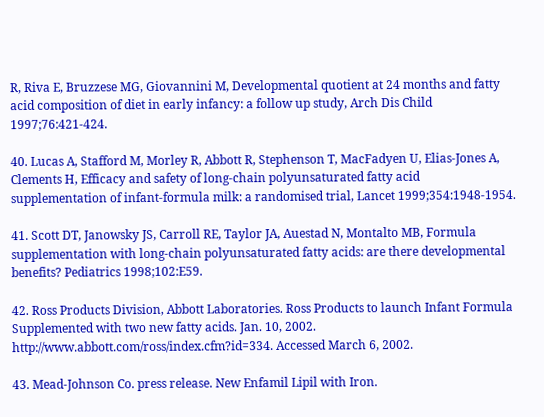R, Riva E, Bruzzese MG, Giovannini M, Developmental quotient at 24 months and fatty acid composition of diet in early infancy: a follow up study, Arch Dis Child 1997;76:421-424.

40. Lucas A, Stafford M, Morley R, Abbott R, Stephenson T, MacFadyen U, Elias-Jones A, Clements H, Efficacy and safety of long-chain polyunsaturated fatty acid supplementation of infant-formula milk: a randomised trial, Lancet 1999;354:1948-1954.

41. Scott DT, Janowsky JS, Carroll RE, Taylor JA, Auestad N, Montalto MB, Formula supplementation with long-chain polyunsaturated fatty acids: are there developmental benefits? Pediatrics 1998;102:E59.

42. Ross Products Division, Abbott Laboratories. Ross Products to launch Infant Formula Supplemented with two new fatty acids. Jan. 10, 2002. http://www.abbott.com/ross/index.cfm?id=334. Accessed March 6, 2002.

43. Mead-Johnson Co. press release. New Enfamil Lipil with Iron.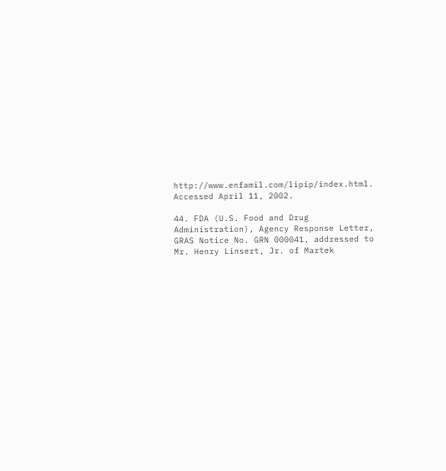http://www.enfamil.com/lipip/index.html. Accessed April 11, 2002.

44. FDA (U.S. Food and Drug Administration), Agency Response Letter, GRAS Notice No. GRN 000041, addressed to Mr. Henry Linsert, Jr. of Martek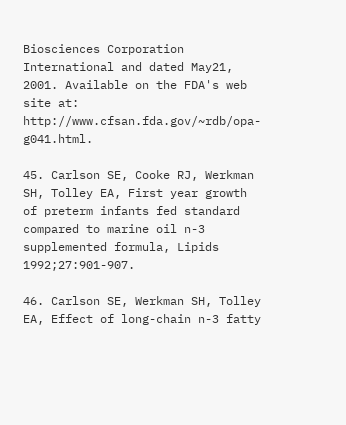Biosciences Corporation International and dated May21, 2001. Available on the FDA's web site at: http://www.cfsan.fda.gov/~rdb/opa-g041.html.

45. Carlson SE, Cooke RJ, Werkman SH, Tolley EA, First year growth of preterm infants fed standard compared to marine oil n-3 supplemented formula, Lipids 1992;27:901-907.

46. Carlson SE, Werkman SH, Tolley EA, Effect of long-chain n-3 fatty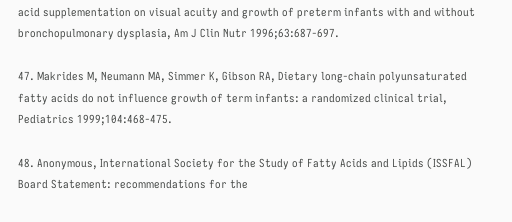acid supplementation on visual acuity and growth of preterm infants with and without bronchopulmonary dysplasia, Am J Clin Nutr 1996;63:687-697.

47. Makrides M, Neumann MA, Simmer K, Gibson RA, Dietary long-chain polyunsaturated fatty acids do not influence growth of term infants: a randomized clinical trial, Pediatrics 1999;104:468-475.

48. Anonymous, International Society for the Study of Fatty Acids and Lipids (ISSFAL) Board Statement: recommendations for the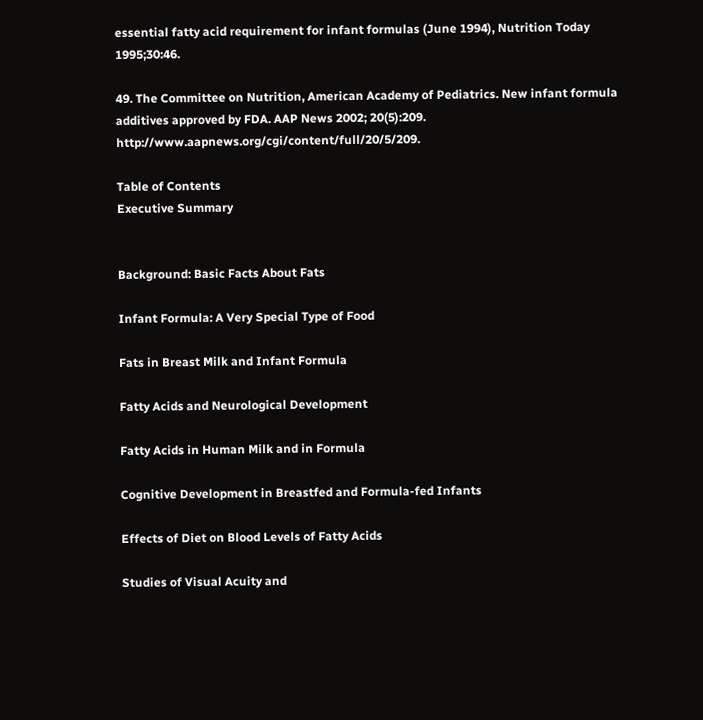essential fatty acid requirement for infant formulas (June 1994), Nutrition Today 1995;30:46.

49. The Committee on Nutrition, American Academy of Pediatrics. New infant formula additives approved by FDA. AAP News 2002; 20(5):209. http://www.aapnews.org/cgi/content/full/20/5/209.

Table of Contents
Executive Summary


Background: Basic Facts About Fats

Infant Formula: A Very Special Type of Food

Fats in Breast Milk and Infant Formula

Fatty Acids and Neurological Development

Fatty Acids in Human Milk and in Formula

Cognitive Development in Breastfed and Formula-fed Infants

Effects of Diet on Blood Levels of Fatty Acids

Studies of Visual Acuity and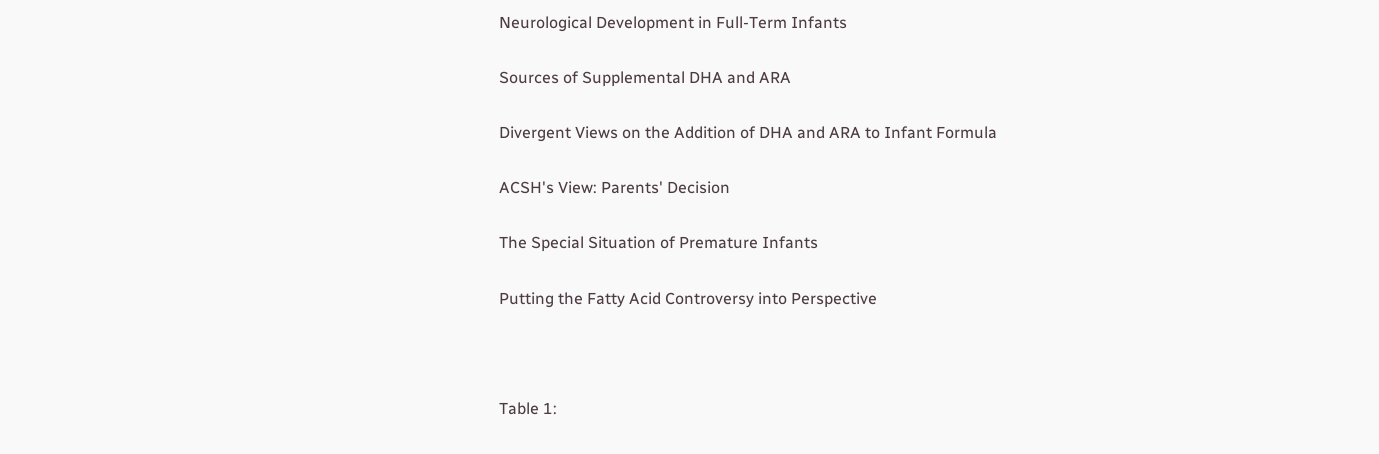Neurological Development in Full-Term Infants

Sources of Supplemental DHA and ARA

Divergent Views on the Addition of DHA and ARA to Infant Formula

ACSH's View: Parents' Decision

The Special Situation of Premature Infants

Putting the Fatty Acid Controversy into Perspective



Table 1: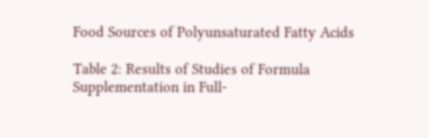Food Sources of Polyunsaturated Fatty Acids

Table 2: Results of Studies of Formula Supplementation in Full-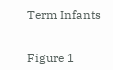Term Infants


Figure 1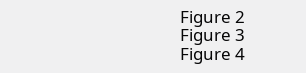Figure 2
Figure 3
Figure 4